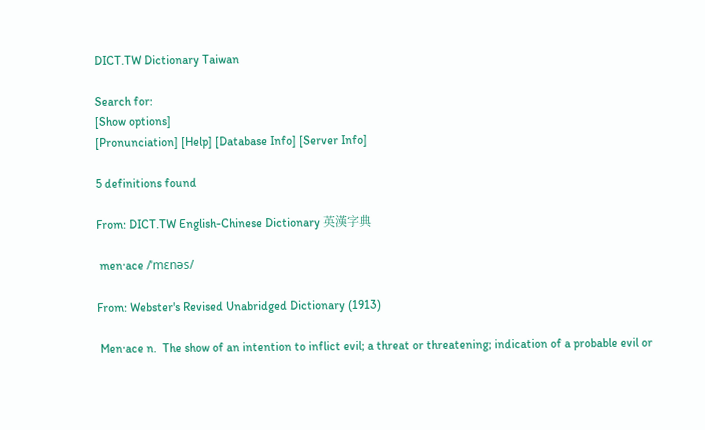DICT.TW Dictionary Taiwan

Search for:
[Show options]
[Pronunciation] [Help] [Database Info] [Server Info]

5 definitions found

From: DICT.TW English-Chinese Dictionary 英漢字典

 men·ace /ˈmɛnəs/

From: Webster's Revised Unabridged Dictionary (1913)

 Men·ace n.  The show of an intention to inflict evil; a threat or threatening; indication of a probable evil or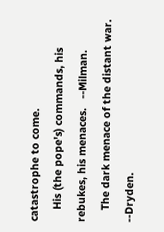catastrophe to come.
    His (the pope's) commands, his rebukes, his menaces.   --Milman.
    The dark menace of the distant war.   --Dryden.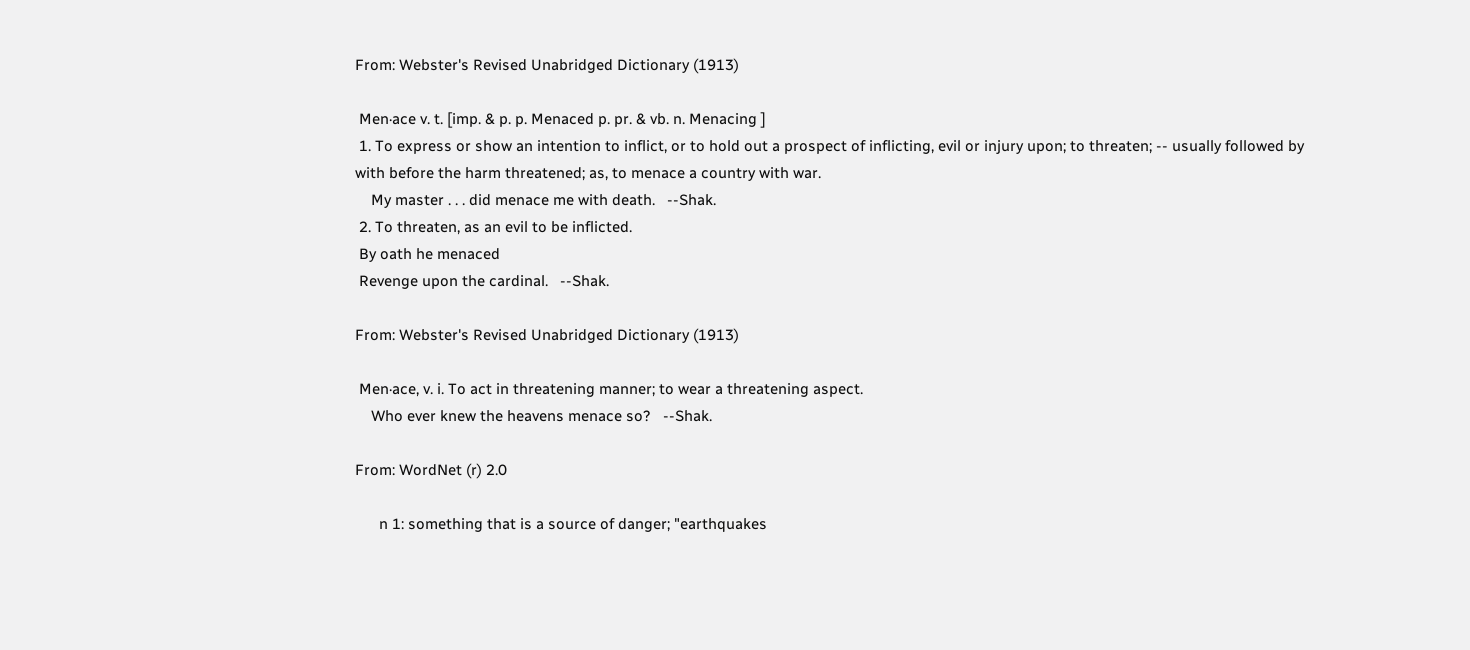From: Webster's Revised Unabridged Dictionary (1913)

 Men·ace v. t. [imp. & p. p. Menaced p. pr. & vb. n. Menacing ]
 1. To express or show an intention to inflict, or to hold out a prospect of inflicting, evil or injury upon; to threaten; -- usually followed by with before the harm threatened; as, to menace a country with war.
    My master . . . did menace me with death.   --Shak.
 2. To threaten, as an evil to be inflicted.
 By oath he menaced
 Revenge upon the cardinal.   --Shak.

From: Webster's Revised Unabridged Dictionary (1913)

 Men·ace, v. i. To act in threatening manner; to wear a threatening aspect.
    Who ever knew the heavens menace so?   --Shak.

From: WordNet (r) 2.0

      n 1: something that is a source of danger; "earthquakes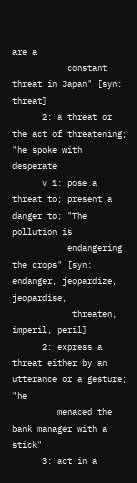are a
           constant threat in Japan" [syn: threat]
      2: a threat or the act of threatening; "he spoke with desperate
      v 1: pose a threat to; present a danger to; "The pollution is
           endangering the crops" [syn: endanger, jeopardize, jeopardise,
            threaten, imperil, peril]
      2: express a threat either by an utterance or a gesture; "he
         menaced the bank manager with a stick"
      3: act in a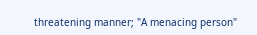threatening manner; "A menacing person"